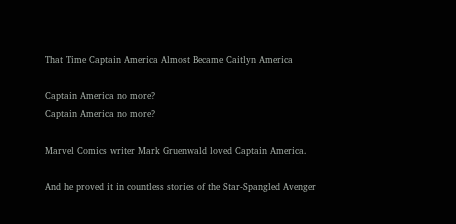That Time Captain America Almost Became Caitlyn America

Captain America no more?
Captain America no more?

Marvel Comics writer Mark Gruenwald loved Captain America.

And he proved it in countless stories of the Star-Spangled Avenger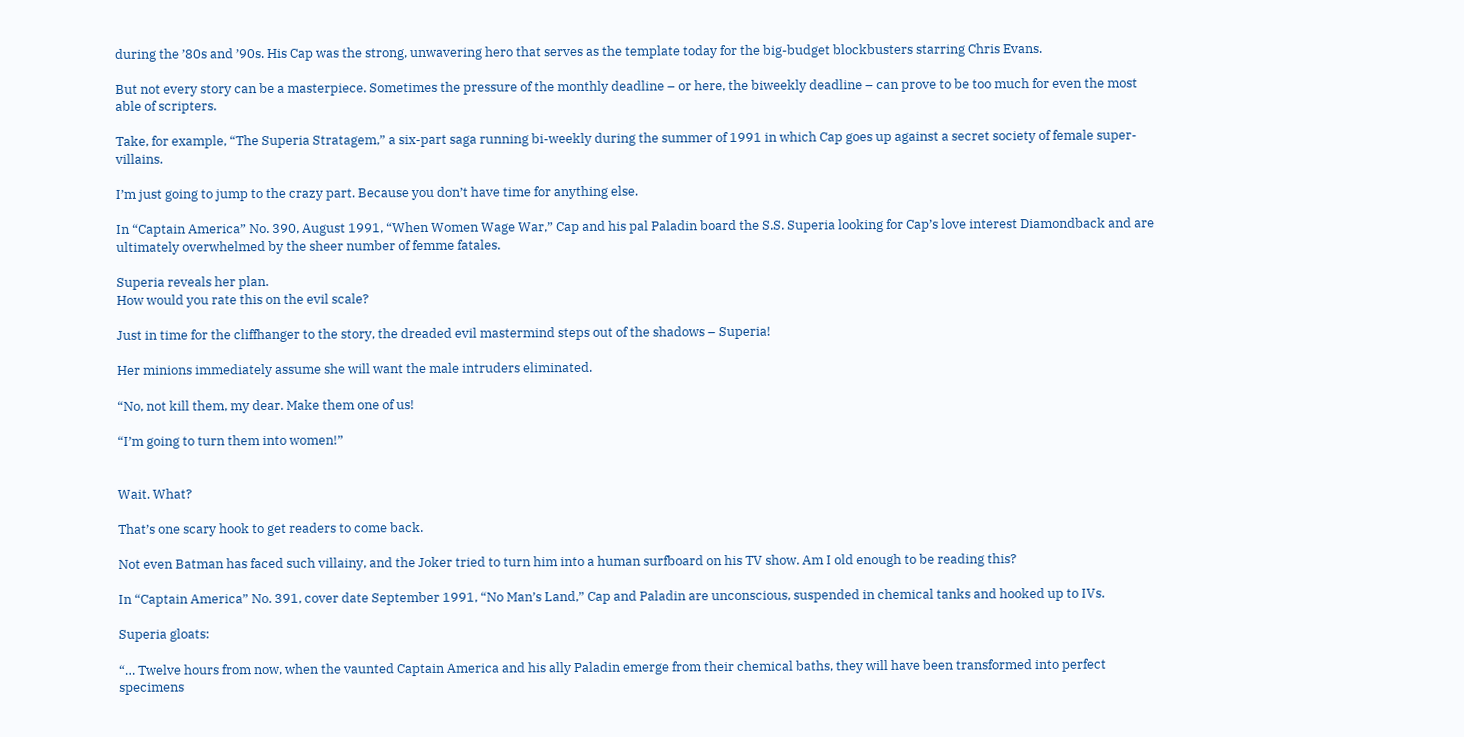during the ’80s and ’90s. His Cap was the strong, unwavering hero that serves as the template today for the big-budget blockbusters starring Chris Evans.

But not every story can be a masterpiece. Sometimes the pressure of the monthly deadline – or here, the biweekly deadline – can prove to be too much for even the most able of scripters.

Take, for example, “The Superia Stratagem,” a six-part saga running bi-weekly during the summer of 1991 in which Cap goes up against a secret society of female super-villains.

I’m just going to jump to the crazy part. Because you don’t have time for anything else.

In “Captain America” No. 390, August 1991, “When Women Wage War,” Cap and his pal Paladin board the S.S. Superia looking for Cap’s love interest Diamondback and are ultimately overwhelmed by the sheer number of femme fatales.

Superia reveals her plan.
How would you rate this on the evil scale?

Just in time for the cliffhanger to the story, the dreaded evil mastermind steps out of the shadows – Superia!

Her minions immediately assume she will want the male intruders eliminated.

“No, not kill them, my dear. Make them one of us!

“I’m going to turn them into women!”


Wait. What?

That’s one scary hook to get readers to come back.

Not even Batman has faced such villainy, and the Joker tried to turn him into a human surfboard on his TV show. Am I old enough to be reading this?

In “Captain America” No. 391, cover date September 1991, “No Man’s Land,” Cap and Paladin are unconscious, suspended in chemical tanks and hooked up to IVs.

Superia gloats:

“… Twelve hours from now, when the vaunted Captain America and his ally Paladin emerge from their chemical baths, they will have been transformed into perfect specimens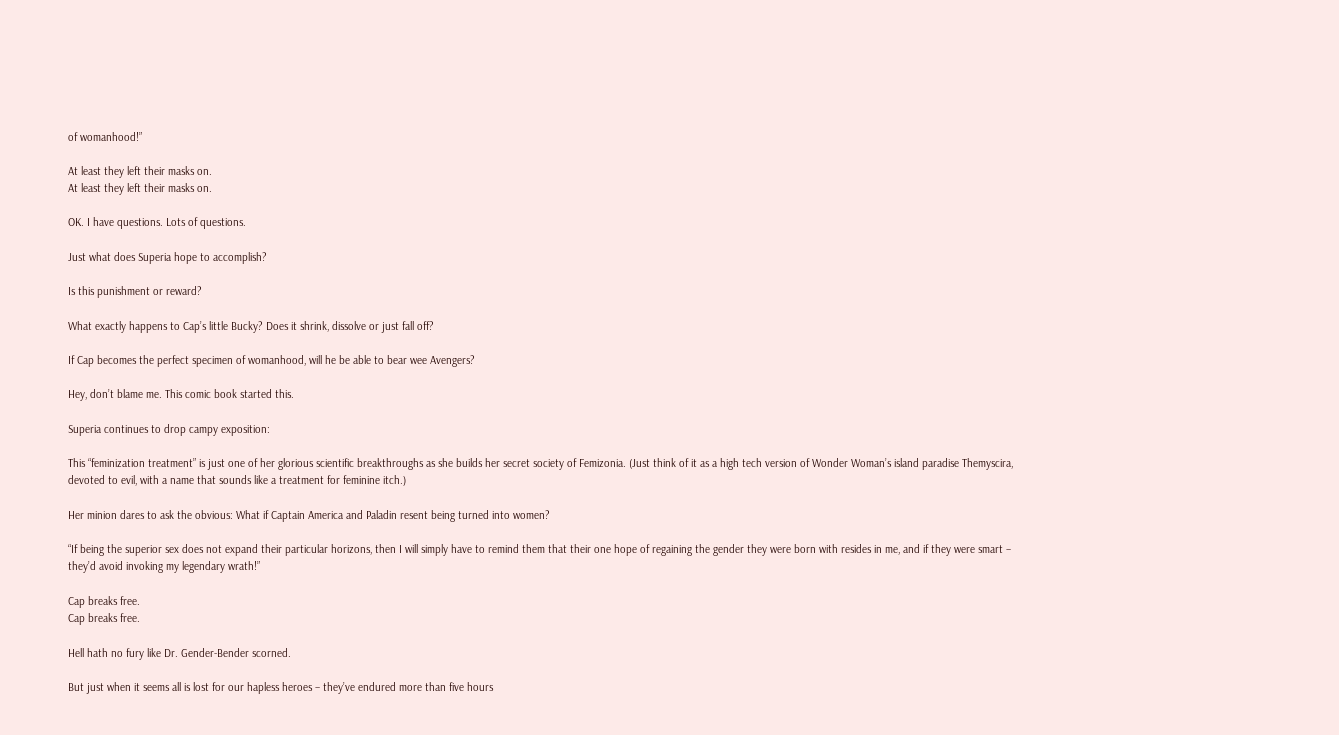of womanhood!”

At least they left their masks on.
At least they left their masks on.

OK. I have questions. Lots of questions.

Just what does Superia hope to accomplish?

Is this punishment or reward?

What exactly happens to Cap’s little Bucky? Does it shrink, dissolve or just fall off?

If Cap becomes the perfect specimen of womanhood, will he be able to bear wee Avengers?

Hey, don’t blame me. This comic book started this.

Superia continues to drop campy exposition:

This “feminization treatment” is just one of her glorious scientific breakthroughs as she builds her secret society of Femizonia. (Just think of it as a high tech version of Wonder Woman’s island paradise Themyscira, devoted to evil, with a name that sounds like a treatment for feminine itch.)

Her minion dares to ask the obvious: What if Captain America and Paladin resent being turned into women?

“If being the superior sex does not expand their particular horizons, then I will simply have to remind them that their one hope of regaining the gender they were born with resides in me, and if they were smart – they’d avoid invoking my legendary wrath!”

Cap breaks free.
Cap breaks free.

Hell hath no fury like Dr. Gender-Bender scorned.

But just when it seems all is lost for our hapless heroes – they’ve endured more than five hours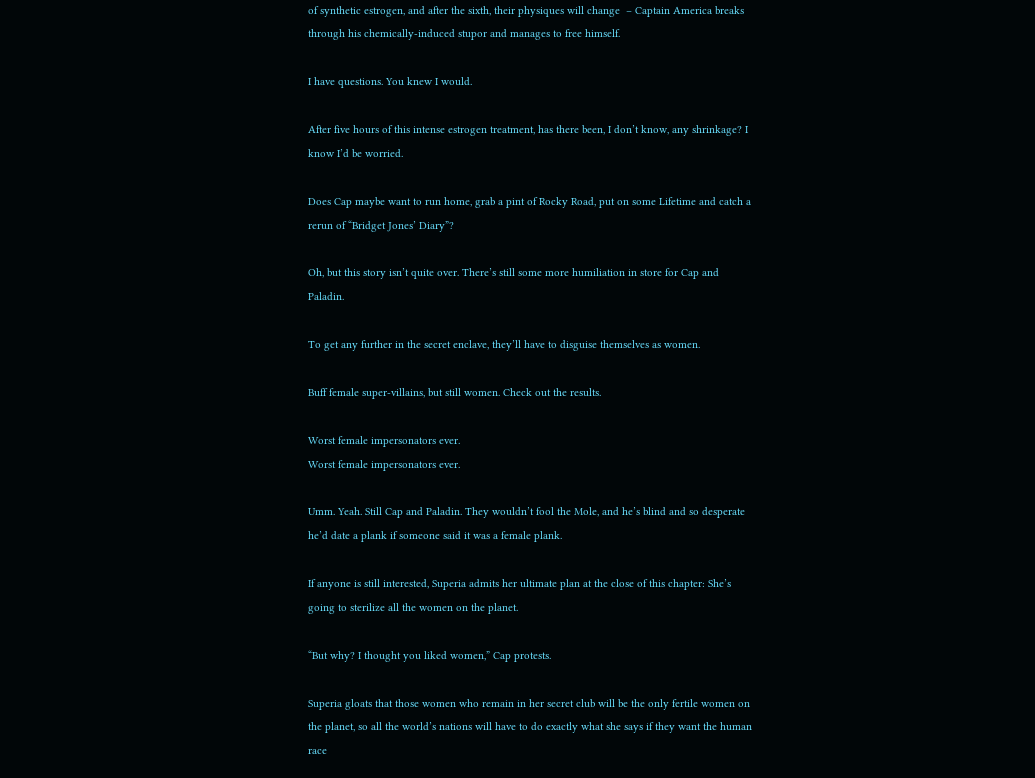of synthetic estrogen, and after the sixth, their physiques will change  – Captain America breaks through his chemically-induced stupor and manages to free himself.

I have questions. You knew I would.

After five hours of this intense estrogen treatment, has there been, I don’t know, any shrinkage? I know I’d be worried.

Does Cap maybe want to run home, grab a pint of Rocky Road, put on some Lifetime and catch a rerun of “Bridget Jones’ Diary”?

Oh, but this story isn’t quite over. There’s still some more humiliation in store for Cap and Paladin.

To get any further in the secret enclave, they’ll have to disguise themselves as women.

Buff female super-villains, but still women. Check out the results.

Worst female impersonators ever.
Worst female impersonators ever.

Umm. Yeah. Still Cap and Paladin. They wouldn’t fool the Mole, and he’s blind and so desperate he’d date a plank if someone said it was a female plank.

If anyone is still interested, Superia admits her ultimate plan at the close of this chapter: She’s going to sterilize all the women on the planet.

“But why? I thought you liked women,” Cap protests.

Superia gloats that those women who remain in her secret club will be the only fertile women on the planet, so all the world’s nations will have to do exactly what she says if they want the human race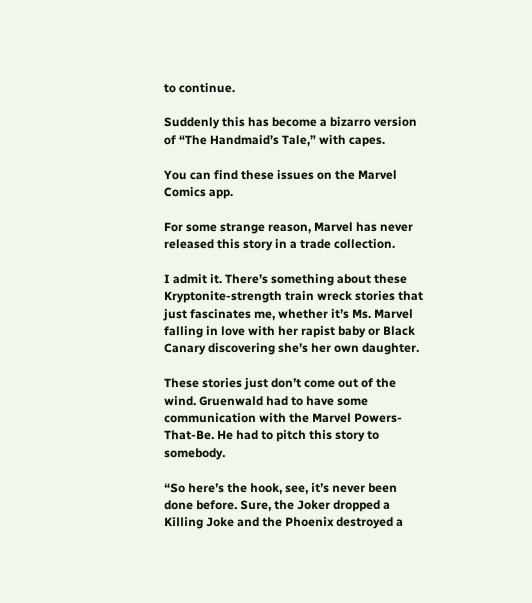to continue.

Suddenly this has become a bizarro version of “The Handmaid’s Tale,” with capes.

You can find these issues on the Marvel Comics app.

For some strange reason, Marvel has never released this story in a trade collection.

I admit it. There’s something about these Kryptonite-strength train wreck stories that just fascinates me, whether it’s Ms. Marvel falling in love with her rapist baby or Black Canary discovering she’s her own daughter.

These stories just don’t come out of the wind. Gruenwald had to have some communication with the Marvel Powers-That-Be. He had to pitch this story to somebody.

“So here’s the hook, see, it’s never been done before. Sure, the Joker dropped a Killing Joke and the Phoenix destroyed a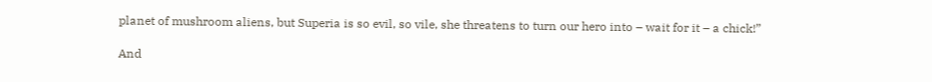planet of mushroom aliens, but Superia is so evil, so vile, she threatens to turn our hero into – wait for it – a chick!”

And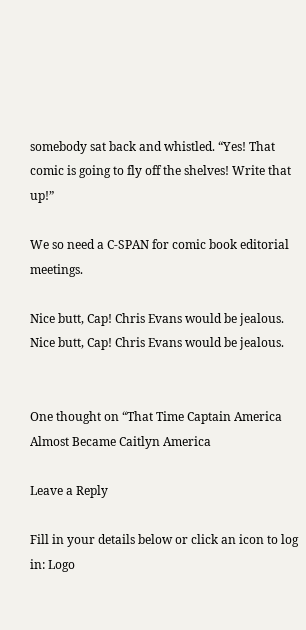somebody sat back and whistled. “Yes! That comic is going to fly off the shelves! Write that up!”

We so need a C-SPAN for comic book editorial meetings.

Nice butt, Cap! Chris Evans would be jealous.
Nice butt, Cap! Chris Evans would be jealous.


One thought on “That Time Captain America Almost Became Caitlyn America

Leave a Reply

Fill in your details below or click an icon to log in: Logo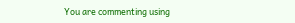You are commenting using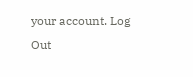your account. Log Out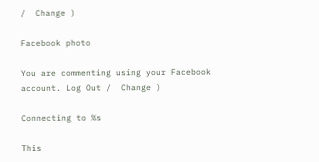/  Change )

Facebook photo

You are commenting using your Facebook account. Log Out /  Change )

Connecting to %s

This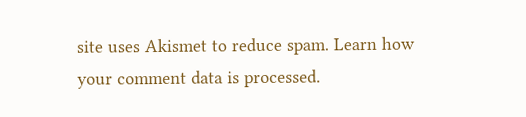site uses Akismet to reduce spam. Learn how your comment data is processed.